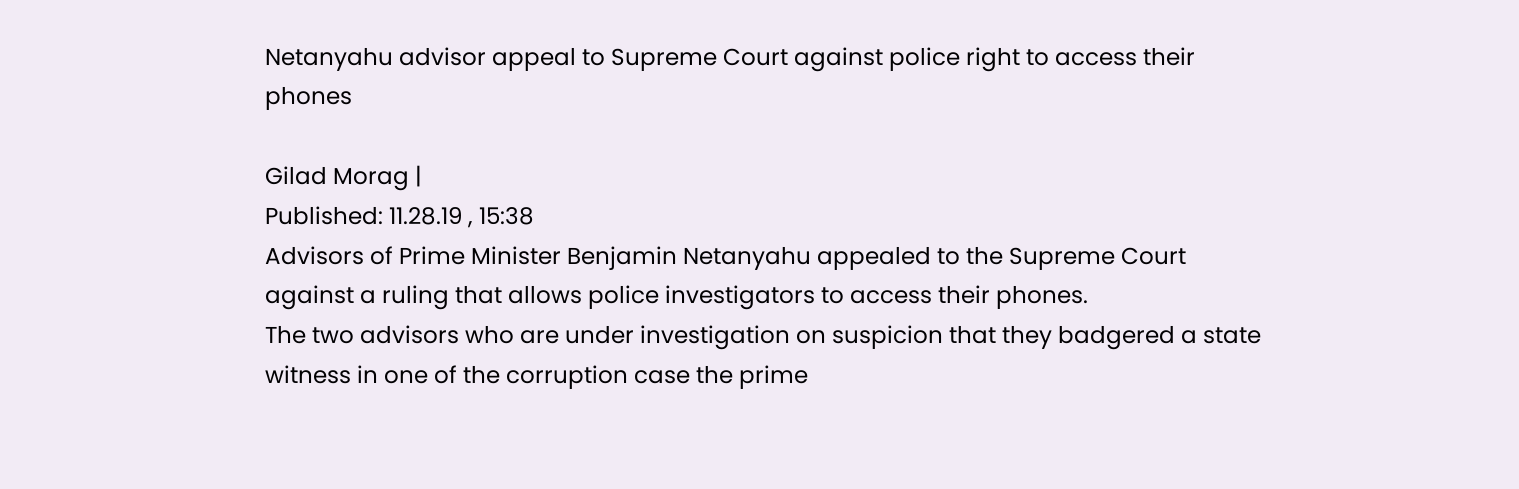Netanyahu advisor appeal to Supreme Court against police right to access their phones

Gilad Morag |
Published: 11.28.19 , 15:38
Advisors of Prime Minister Benjamin Netanyahu appealed to the Supreme Court against a ruling that allows police investigators to access their phones.
The two advisors who are under investigation on suspicion that they badgered a state witness in one of the corruption case the prime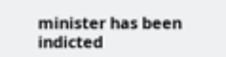minister has been indicted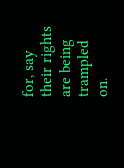for, say their rights are being trampled on.